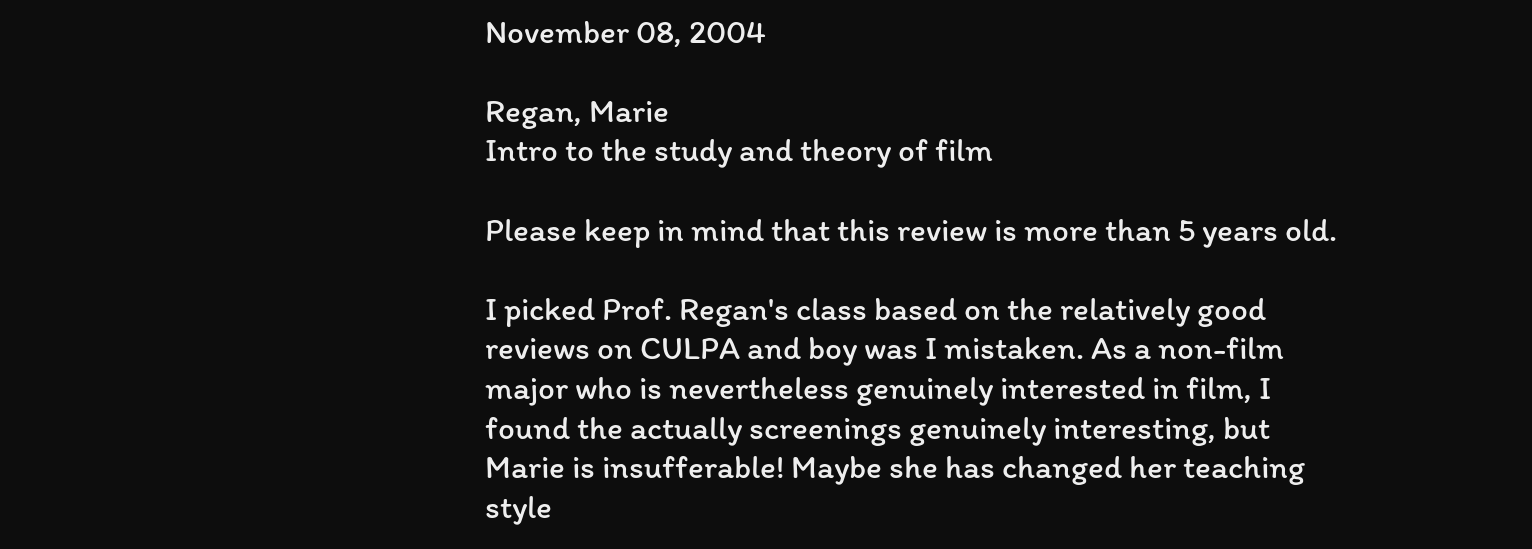November 08, 2004

Regan, Marie
Intro to the study and theory of film

Please keep in mind that this review is more than 5 years old.

I picked Prof. Regan's class based on the relatively good reviews on CULPA and boy was I mistaken. As a non-film major who is nevertheless genuinely interested in film, I found the actually screenings genuinely interesting, but Marie is insufferable! Maybe she has changed her teaching style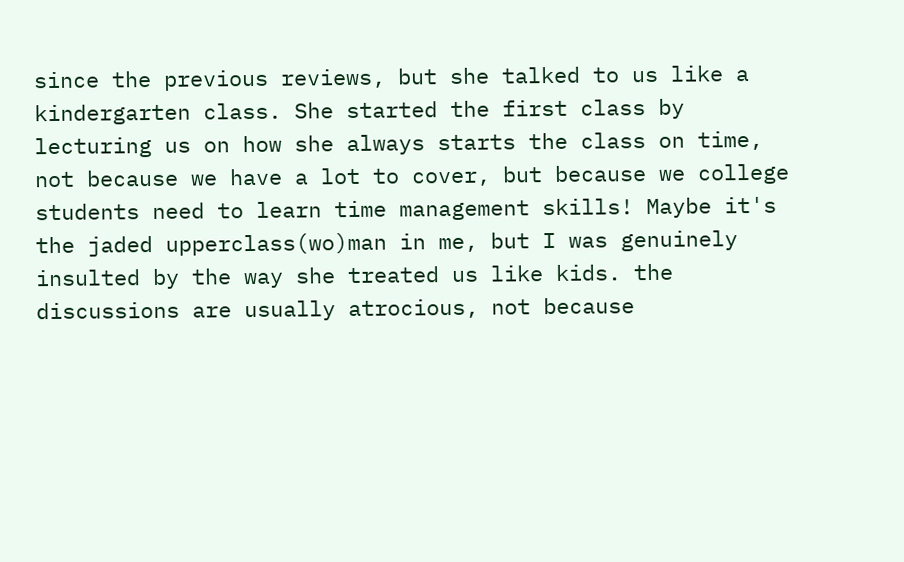since the previous reviews, but she talked to us like a kindergarten class. She started the first class by lecturing us on how she always starts the class on time, not because we have a lot to cover, but because we college students need to learn time management skills! Maybe it's the jaded upperclass(wo)man in me, but I was genuinely insulted by the way she treated us like kids. the discussions are usually atrocious, not because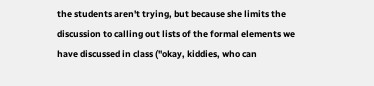the students aren't trying, but because she limits the discussion to calling out lists of the formal elements we have discussed in class ("okay, kiddies, who can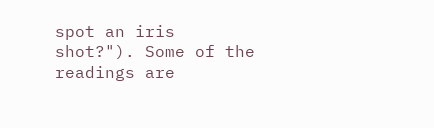spot an iris shot?"). Some of the readings are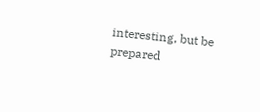interesting, but be prepared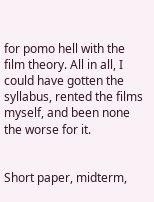for pomo hell with the film theory. All in all, I could have gotten the syllabus, rented the films myself, and been none the worse for it.


Short paper, midterm,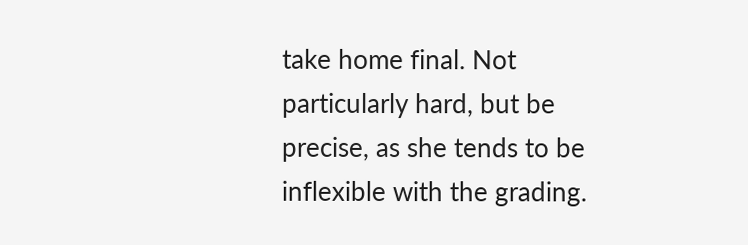take home final. Not particularly hard, but be precise, as she tends to be inflexible with the grading.